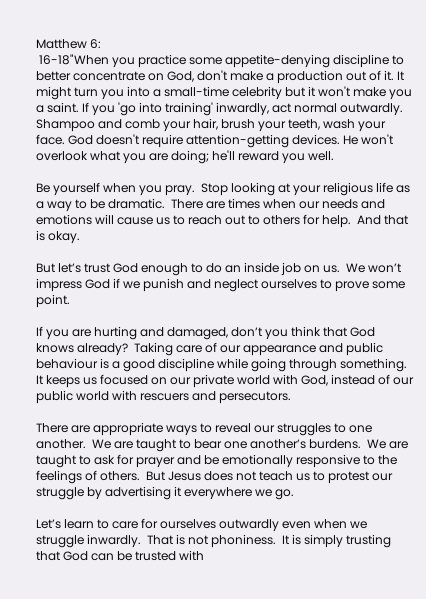Matthew 6:
 16-18"When you practice some appetite-denying discipline to better concentrate on God, don't make a production out of it. It might turn you into a small-time celebrity but it won't make you a saint. If you 'go into training' inwardly, act normal outwardly. Shampoo and comb your hair, brush your teeth, wash your face. God doesn't require attention-getting devices. He won't overlook what you are doing; he'll reward you well.

Be yourself when you pray.  Stop looking at your religious life as a way to be dramatic.  There are times when our needs and emotions will cause us to reach out to others for help.  And that is okay.

But let’s trust God enough to do an inside job on us.  We won’t impress God if we punish and neglect ourselves to prove some point.

If you are hurting and damaged, don’t you think that God knows already?  Taking care of our appearance and public behaviour is a good discipline while going through something.  It keeps us focused on our private world with God, instead of our public world with rescuers and persecutors.

There are appropriate ways to reveal our struggles to one another.  We are taught to bear one another’s burdens.  We are taught to ask for prayer and be emotionally responsive to the feelings of others.  But Jesus does not teach us to protest our struggle by advertising it everywhere we go.

Let’s learn to care for ourselves outwardly even when we struggle inwardly.  That is not phoniness.  It is simply trusting that God can be trusted with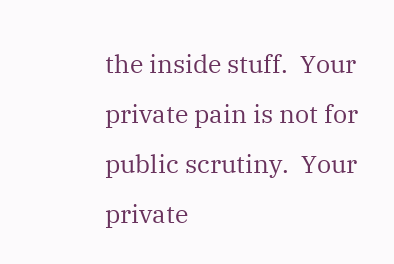the inside stuff.  Your private pain is not for public scrutiny.  Your private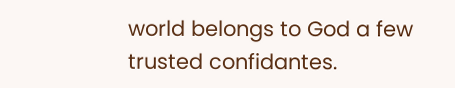world belongs to God a few trusted confidantes.